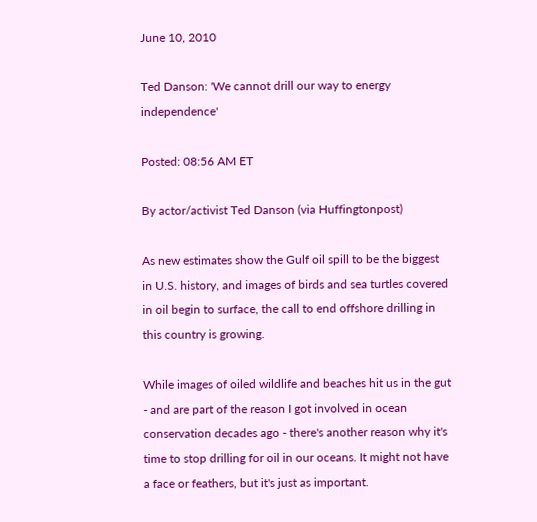June 10, 2010

Ted Danson: 'We cannot drill our way to energy independence'

Posted: 08:56 AM ET

By actor/activist Ted Danson (via Huffingtonpost)

As new estimates show the Gulf oil spill to be the biggest in U.S. history, and images of birds and sea turtles covered in oil begin to surface, the call to end offshore drilling in this country is growing.

While images of oiled wildlife and beaches hit us in the gut - and are part of the reason I got involved in ocean conservation decades ago - there's another reason why it's time to stop drilling for oil in our oceans. It might not have a face or feathers, but it's just as important.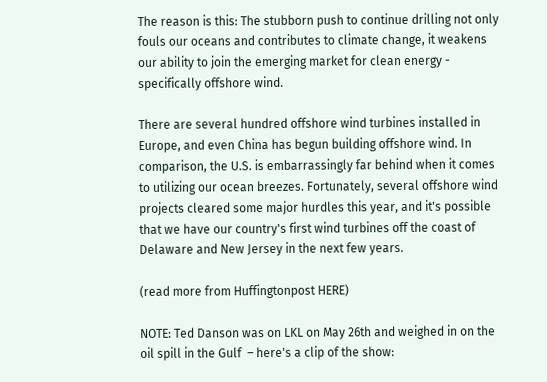The reason is this: The stubborn push to continue drilling not only fouls our oceans and contributes to climate change, it weakens our ability to join the emerging market for clean energy - specifically offshore wind.

There are several hundred offshore wind turbines installed in Europe, and even China has begun building offshore wind. In comparison, the U.S. is embarrassingly far behind when it comes to utilizing our ocean breezes. Fortunately, several offshore wind projects cleared some major hurdles this year, and it's possible that we have our country's first wind turbines off the coast of Delaware and New Jersey in the next few years.

(read more from Huffingtonpost HERE)

NOTE: Ted Danson was on LKL on May 26th and weighed in on the oil spill in the Gulf  – here's a clip of the show: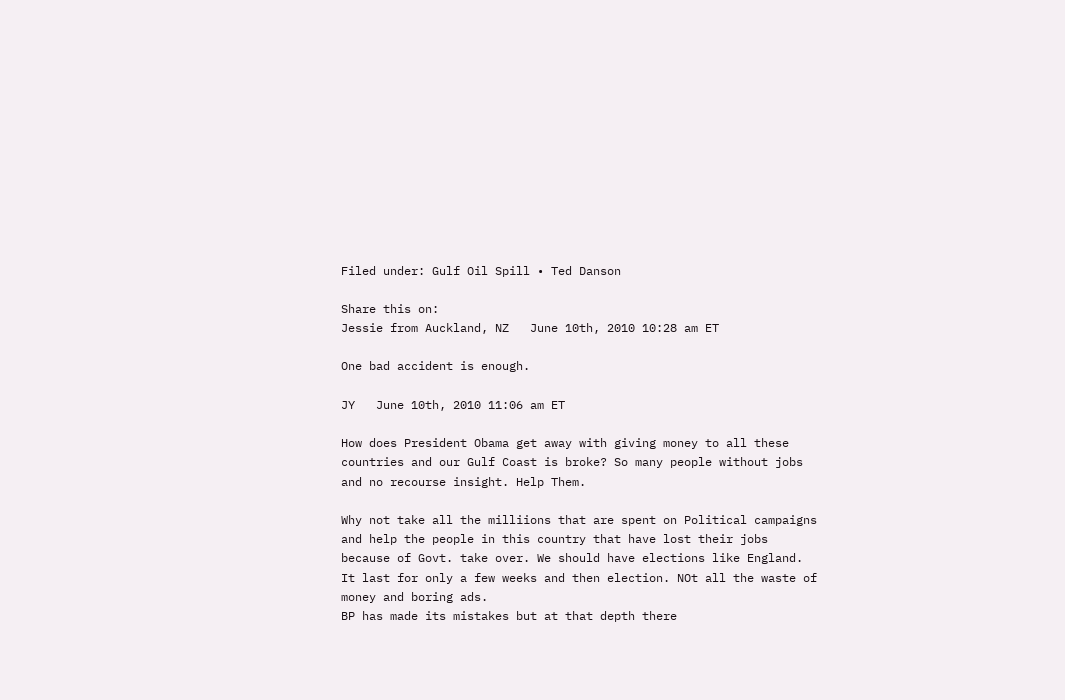Filed under: Gulf Oil Spill • Ted Danson

Share this on:
Jessie from Auckland, NZ   June 10th, 2010 10:28 am ET

One bad accident is enough.

JY   June 10th, 2010 11:06 am ET

How does President Obama get away with giving money to all these countries and our Gulf Coast is broke? So many people without jobs and no recourse insight. Help Them.

Why not take all the milliions that are spent on Political campaigns and help the people in this country that have lost their jobs because of Govt. take over. We should have elections like England. It last for only a few weeks and then election. NOt all the waste of money and boring ads.
BP has made its mistakes but at that depth there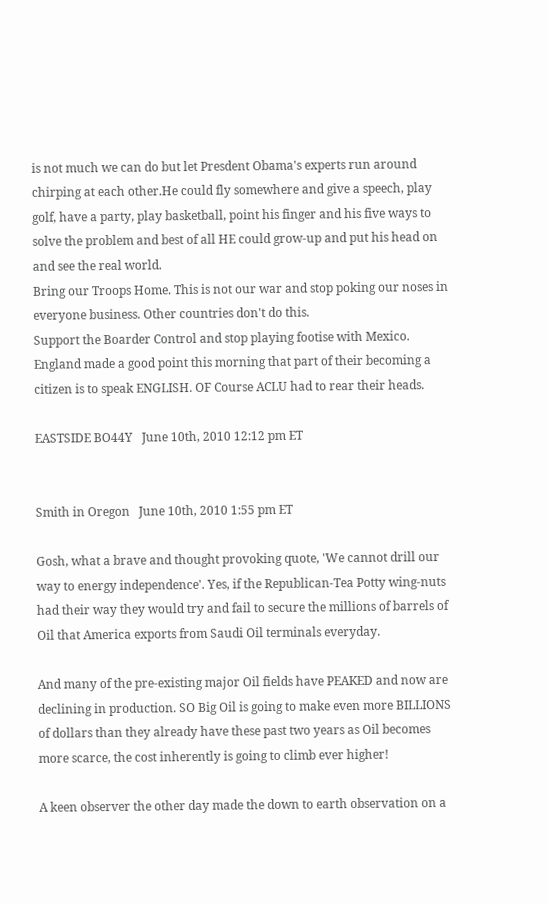is not much we can do but let Presdent Obama's experts run around chirping at each other.He could fly somewhere and give a speech, play golf, have a party, play basketball, point his finger and his five ways to solve the problem and best of all HE could grow-up and put his head on and see the real world.
Bring our Troops Home. This is not our war and stop poking our noses in everyone business. Other countries don't do this.
Support the Boarder Control and stop playing footise with Mexico.
England made a good point this morning that part of their becoming a citizen is to speak ENGLISH. OF Course ACLU had to rear their heads.

EASTSIDE BO44Y   June 10th, 2010 12:12 pm ET


Smith in Oregon   June 10th, 2010 1:55 pm ET

Gosh, what a brave and thought provoking quote, 'We cannot drill our way to energy independence'. Yes, if the Republican-Tea Potty wing-nuts had their way they would try and fail to secure the millions of barrels of Oil that America exports from Saudi Oil terminals everyday.

And many of the pre-existing major Oil fields have PEAKED and now are declining in production. SO Big Oil is going to make even more BILLIONS of dollars than they already have these past two years as Oil becomes more scarce, the cost inherently is going to climb ever higher!

A keen observer the other day made the down to earth observation on a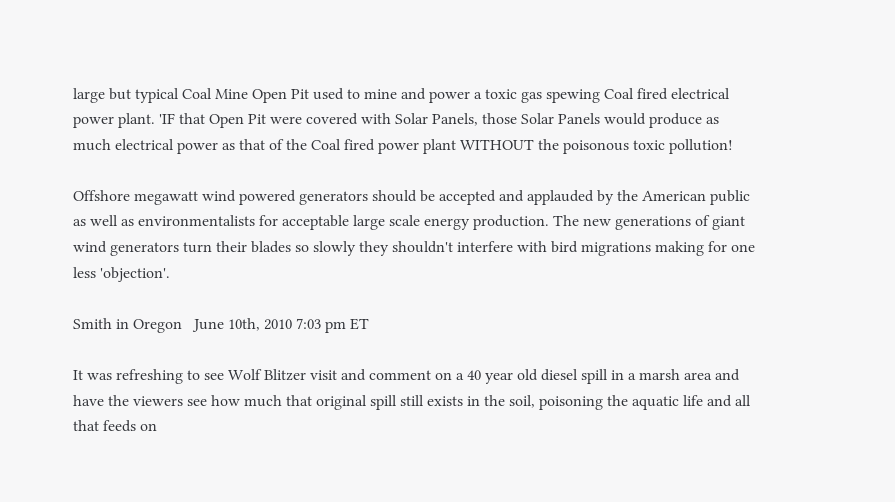large but typical Coal Mine Open Pit used to mine and power a toxic gas spewing Coal fired electrical power plant. 'IF that Open Pit were covered with Solar Panels, those Solar Panels would produce as much electrical power as that of the Coal fired power plant WITHOUT the poisonous toxic pollution!

Offshore megawatt wind powered generators should be accepted and applauded by the American public as well as environmentalists for acceptable large scale energy production. The new generations of giant wind generators turn their blades so slowly they shouldn't interfere with bird migrations making for one less 'objection'.

Smith in Oregon   June 10th, 2010 7:03 pm ET

It was refreshing to see Wolf Blitzer visit and comment on a 40 year old diesel spill in a marsh area and have the viewers see how much that original spill still exists in the soil, poisoning the aquatic life and all that feeds on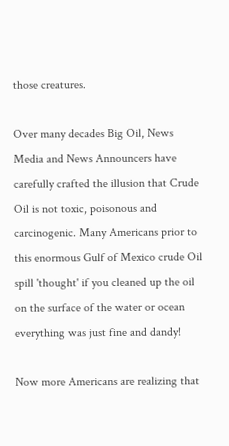those creatures.

Over many decades Big Oil, News Media and News Announcers have carefully crafted the illusion that Crude Oil is not toxic, poisonous and carcinogenic. Many Americans prior to this enormous Gulf of Mexico crude Oil spill 'thought' if you cleaned up the oil on the surface of the water or ocean everything was just fine and dandy!

Now more Americans are realizing that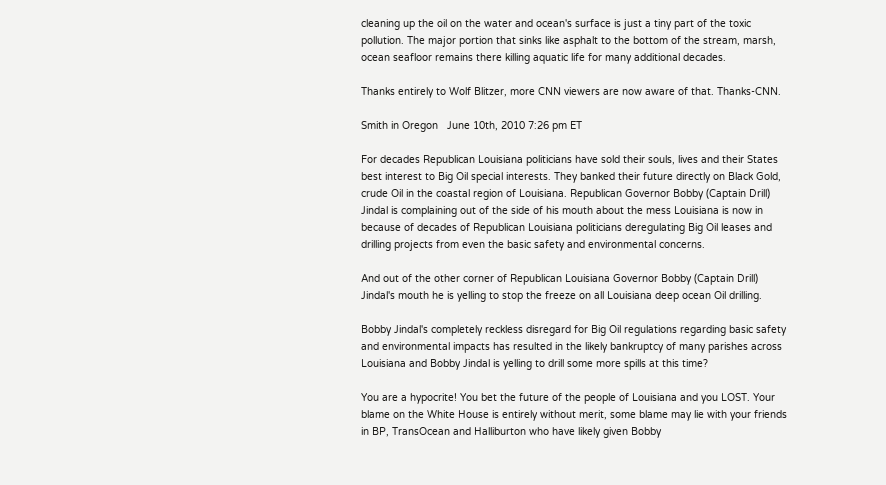cleaning up the oil on the water and ocean's surface is just a tiny part of the toxic pollution. The major portion that sinks like asphalt to the bottom of the stream, marsh, ocean seafloor remains there killing aquatic life for many additional decades.

Thanks entirely to Wolf Blitzer, more CNN viewers are now aware of that. Thanks-CNN.

Smith in Oregon   June 10th, 2010 7:26 pm ET

For decades Republican Louisiana politicians have sold their souls, lives and their States best interest to Big Oil special interests. They banked their future directly on Black Gold, crude Oil in the coastal region of Louisiana. Republican Governor Bobby (Captain Drill) Jindal is complaining out of the side of his mouth about the mess Louisiana is now in because of decades of Republican Louisiana politicians deregulating Big Oil leases and drilling projects from even the basic safety and environmental concerns.

And out of the other corner of Republican Louisiana Governor Bobby (Captain Drill) Jindal's mouth he is yelling to stop the freeze on all Louisiana deep ocean Oil drilling.

Bobby Jindal's completely reckless disregard for Big Oil regulations regarding basic safety and environmental impacts has resulted in the likely bankruptcy of many parishes across Louisiana and Bobby Jindal is yelling to drill some more spills at this time?

You are a hypocrite! You bet the future of the people of Louisiana and you LOST. Your blame on the White House is entirely without merit, some blame may lie with your friends in BP, TransOcean and Halliburton who have likely given Bobby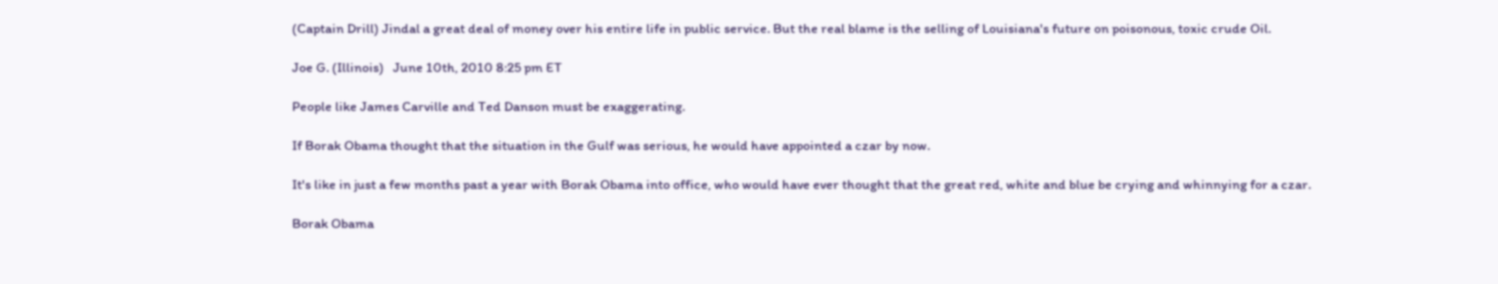(Captain Drill) Jindal a great deal of money over his entire life in public service. But the real blame is the selling of Louisiana's future on poisonous, toxic crude Oil.

Joe G. (Illinois)   June 10th, 2010 8:25 pm ET

People like James Carville and Ted Danson must be exaggerating.

If Borak Obama thought that the situation in the Gulf was serious, he would have appointed a czar by now.

It's like in just a few months past a year with Borak Obama into office, who would have ever thought that the great red, white and blue be crying and whinnying for a czar.

Borak Obama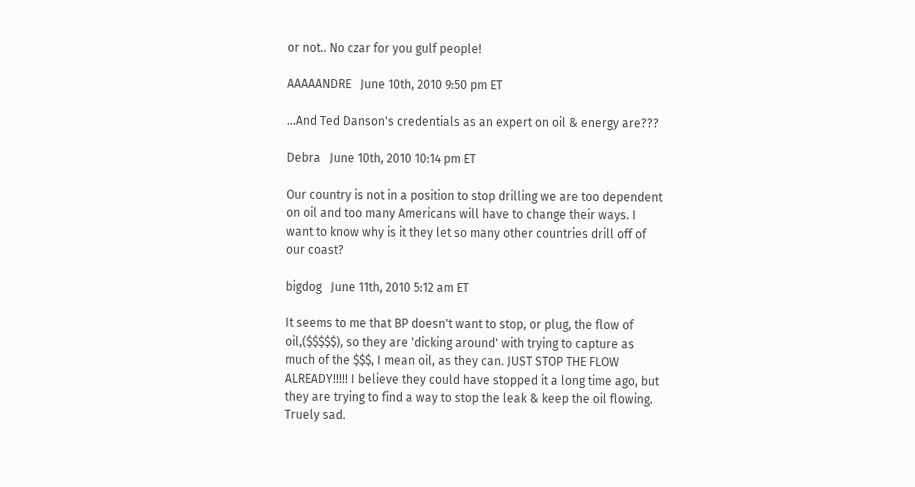or not.. No czar for you gulf people!

AAAAANDRE   June 10th, 2010 9:50 pm ET

...And Ted Danson's credentials as an expert on oil & energy are???

Debra   June 10th, 2010 10:14 pm ET

Our country is not in a position to stop drilling we are too dependent on oil and too many Americans will have to change their ways. I want to know why is it they let so many other countries drill off of our coast?

bigdog   June 11th, 2010 5:12 am ET

It seems to me that BP doesn't want to stop, or plug, the flow of oil,($$$$$), so they are 'dicking around' with trying to capture as much of the $$$, I mean oil, as they can. JUST STOP THE FLOW ALREADY!!!!! I believe they could have stopped it a long time ago, but they are trying to find a way to stop the leak & keep the oil flowing. Truely sad.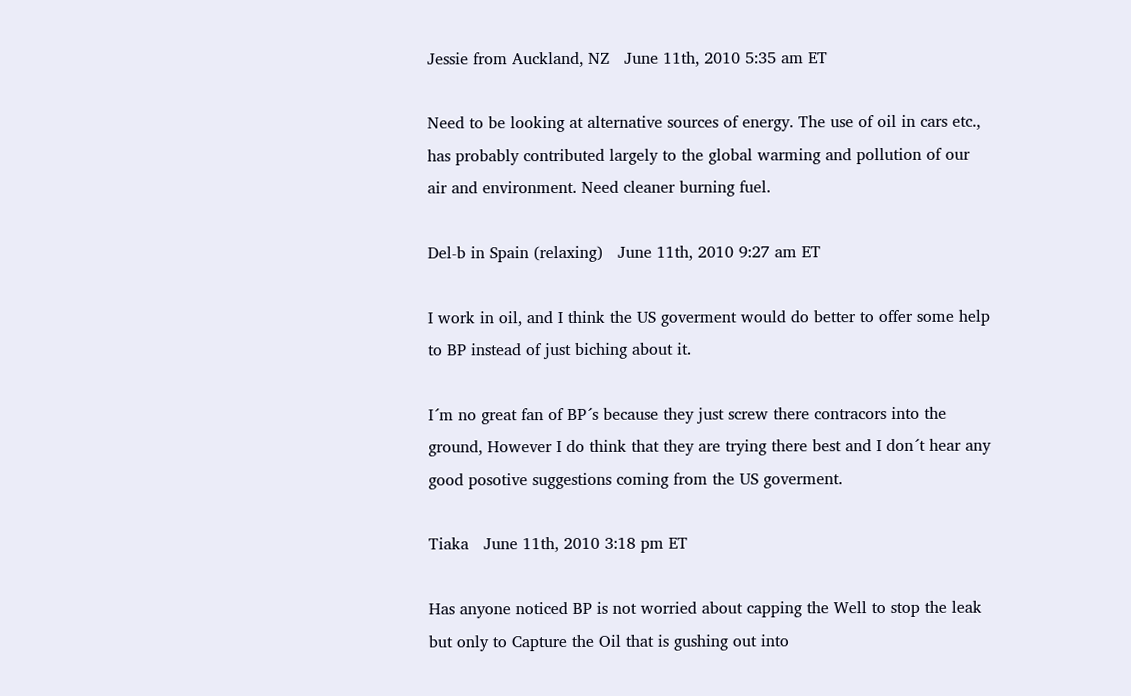Jessie from Auckland, NZ   June 11th, 2010 5:35 am ET

Need to be looking at alternative sources of energy. The use of oil in cars etc., has probably contributed largely to the global warming and pollution of our air and environment. Need cleaner burning fuel.

Del-b in Spain (relaxing)   June 11th, 2010 9:27 am ET

I work in oil, and I think the US goverment would do better to offer some help to BP instead of just biching about it.

I´m no great fan of BP´s because they just screw there contracors into the ground, However I do think that they are trying there best and I don´t hear any good posotive suggestions coming from the US goverment.

Tiaka   June 11th, 2010 3:18 pm ET

Has anyone noticed BP is not worried about capping the Well to stop the leak but only to Capture the Oil that is gushing out into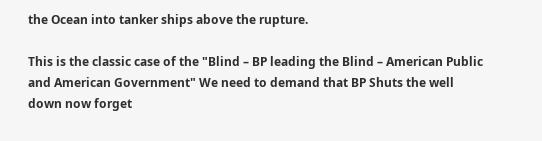the Ocean into tanker ships above the rupture.

This is the classic case of the "Blind – BP leading the Blind – American Public and American Government" We need to demand that BP Shuts the well down now forget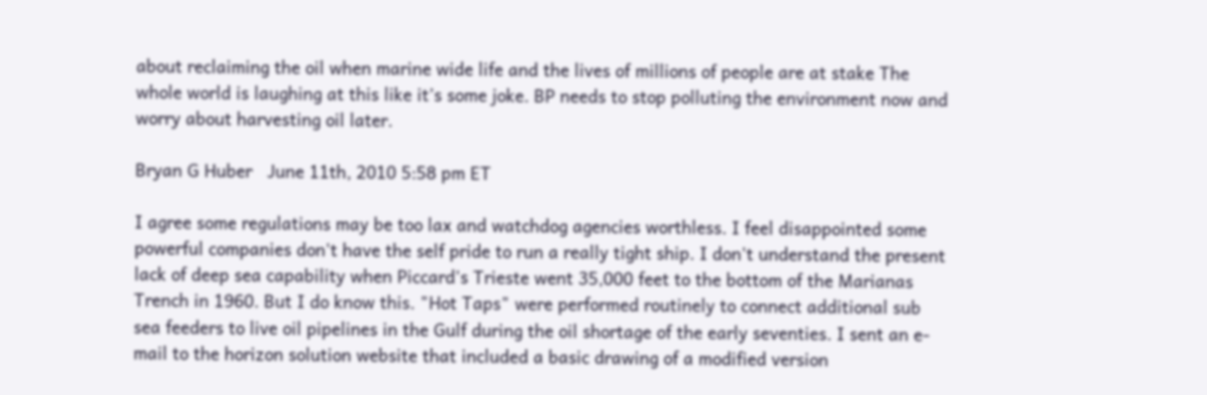about reclaiming the oil when marine wide life and the lives of millions of people are at stake The whole world is laughing at this like it’s some joke. BP needs to stop polluting the environment now and worry about harvesting oil later.

Bryan G Huber   June 11th, 2010 5:58 pm ET

I agree some regulations may be too lax and watchdog agencies worthless. I feel disappointed some powerful companies don't have the self pride to run a really tight ship. I don't understand the present lack of deep sea capability when Piccard's Trieste went 35,000 feet to the bottom of the Marianas Trench in 1960. But I do know this. "Hot Taps" were performed routinely to connect additional sub sea feeders to live oil pipelines in the Gulf during the oil shortage of the early seventies. I sent an e-mail to the horizon solution website that included a basic drawing of a modified version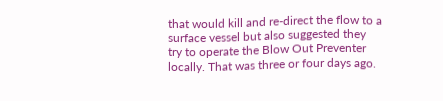that would kill and re-direct the flow to a surface vessel but also suggested they try to operate the Blow Out Preventer locally. That was three or four days ago.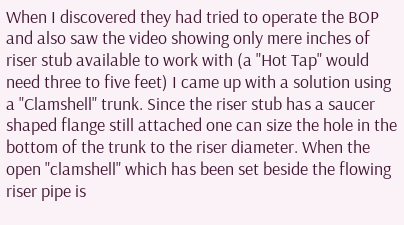When I discovered they had tried to operate the BOP and also saw the video showing only mere inches of riser stub available to work with (a "Hot Tap" would need three to five feet) I came up with a solution using a "Clamshell" trunk. Since the riser stub has a saucer shaped flange still attached one can size the hole in the bottom of the trunk to the riser diameter. When the open "clamshell" which has been set beside the flowing riser pipe is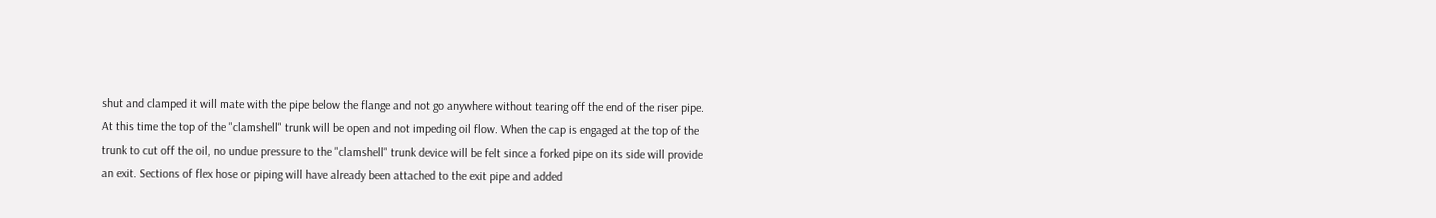shut and clamped it will mate with the pipe below the flange and not go anywhere without tearing off the end of the riser pipe. At this time the top of the "clamshell" trunk will be open and not impeding oil flow. When the cap is engaged at the top of the trunk to cut off the oil, no undue pressure to the "clamshell" trunk device will be felt since a forked pipe on its side will provide an exit. Sections of flex hose or piping will have already been attached to the exit pipe and added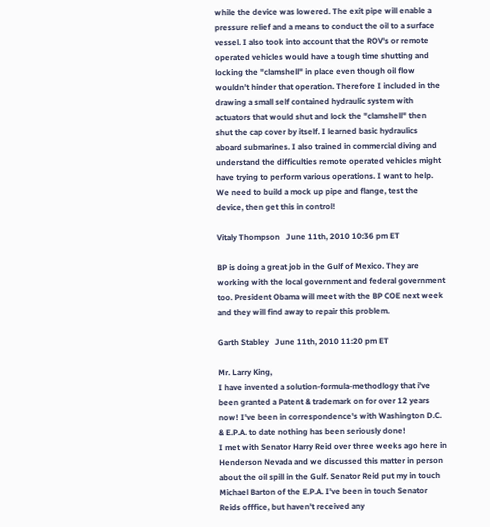while the device was lowered. The exit pipe will enable a pressure relief and a means to conduct the oil to a surface vessel. I also took into account that the ROV's or remote operated vehicles would have a tough time shutting and locking the "clamshell" in place even though oil flow wouldn't hinder that operation. Therefore I included in the drawing a small self contained hydraulic system with actuators that would shut and lock the "clamshell" then shut the cap cover by itself. I learned basic hydraulics aboard submarines. I also trained in commercial diving and understand the difficulties remote operated vehicles might have trying to perform various operations. I want to help. We need to build a mock up pipe and flange, test the device, then get this in control!

Vitaly Thompson   June 11th, 2010 10:36 pm ET

BP is doing a great job in the Gulf of Mexico. They are working with the local government and federal government too. President Obama will meet with the BP COE next week and they will find away to repair this problem.

Garth Stabley   June 11th, 2010 11:20 pm ET

Mr. Larry King,
I have invented a solution-formula-methodlogy that i've been granted a Patent & trademark on for over 12 years now! I've been in correspondence's with Washington D.C. & E.P.A. to date nothing has been seriously done!
I met with Senator Harry Reid over three weeks ago here in Henderson Nevada and we discussed this matter in person about the oil spill in the Gulf. Senator Reid put my in touch Michael Barton of the E.P.A. I've been in touch Senator Reids offfice, but haven't received any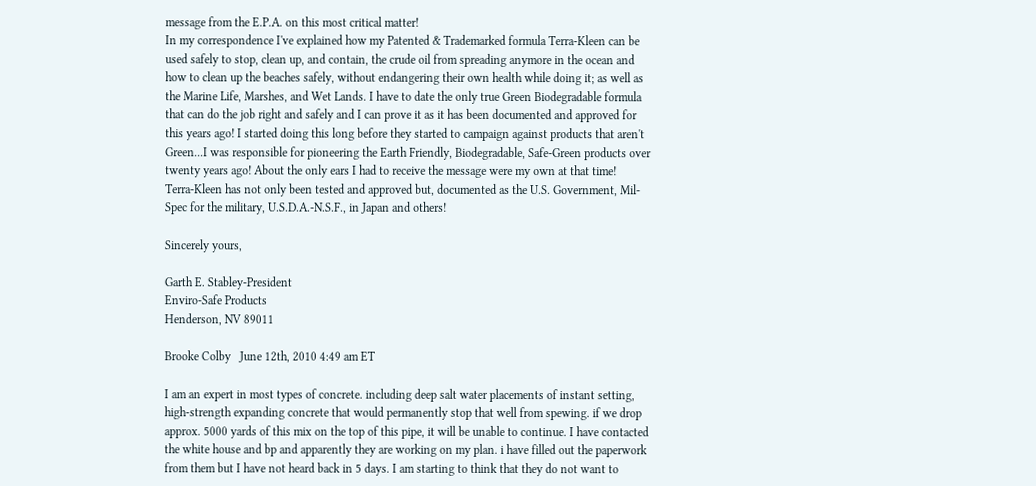message from the E.P.A. on this most critical matter!
In my correspondence I've explained how my Patented & Trademarked formula Terra-Kleen can be used safely to stop, clean up, and contain, the crude oil from spreading anymore in the ocean and how to clean up the beaches safely, without endangering their own health while doing it; as well as the Marine Life, Marshes, and Wet Lands. I have to date the only true Green Biodegradable formula that can do the job right and safely and I can prove it as it has been documented and approved for this years ago! I started doing this long before they started to campaign against products that aren't Green...I was responsible for pioneering the Earth Friendly, Biodegradable, Safe-Green products over twenty years ago! About the only ears I had to receive the message were my own at that time!
Terra-Kleen has not only been tested and approved but, documented as the U.S. Government, Mil-Spec for the military, U.S.D.A.-N.S.F., in Japan and others!

Sincerely yours,

Garth E. Stabley-President
Enviro-Safe Products
Henderson, NV 89011

Brooke Colby   June 12th, 2010 4:49 am ET

I am an expert in most types of concrete. including deep salt water placements of instant setting, high-strength expanding concrete that would permanently stop that well from spewing. if we drop approx. 5000 yards of this mix on the top of this pipe, it will be unable to continue. I have contacted the white house and bp and apparently they are working on my plan. i have filled out the paperwork from them but I have not heard back in 5 days. I am starting to think that they do not want to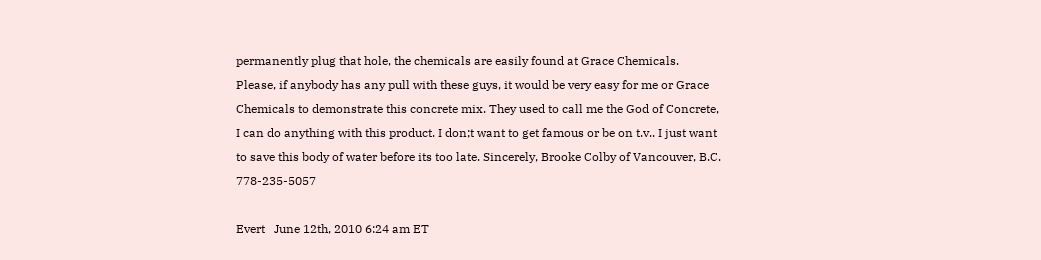permanently plug that hole, the chemicals are easily found at Grace Chemicals. Please, if anybody has any pull with these guys, it would be very easy for me or Grace Chemicals to demonstrate this concrete mix. They used to call me the God of Concrete, I can do anything with this product. I don;t want to get famous or be on t.v.. I just want to save this body of water before its too late. Sincerely, Brooke Colby of Vancouver, B.C. 778-235-5057

Evert   June 12th, 2010 6:24 am ET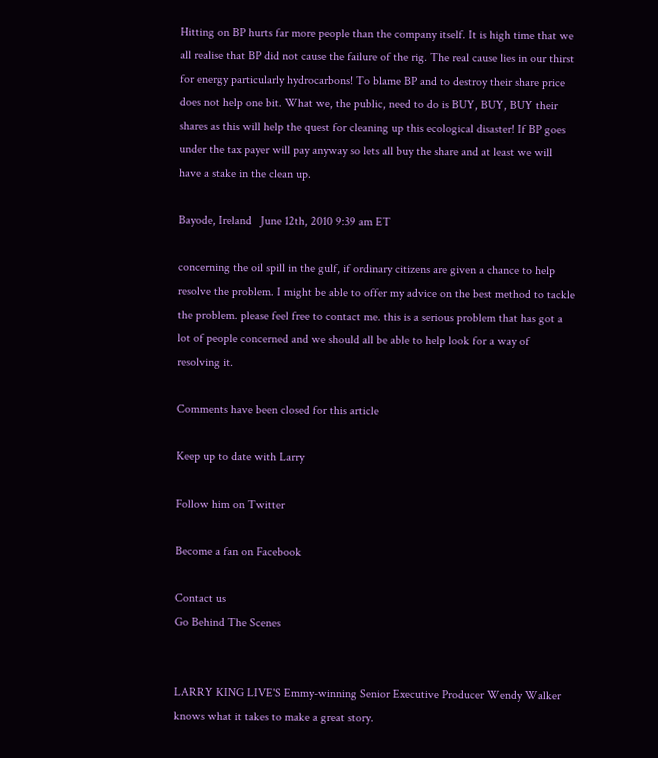Hitting on BP hurts far more people than the company itself. It is high time that we all realise that BP did not cause the failure of the rig. The real cause lies in our thirst for energy particularly hydrocarbons! To blame BP and to destroy their share price does not help one bit. What we, the public, need to do is BUY, BUY, BUY their shares as this will help the quest for cleaning up this ecological disaster! If BP goes under the tax payer will pay anyway so lets all buy the share and at least we will have a stake in the clean up.

Bayode, Ireland   June 12th, 2010 9:39 am ET

concerning the oil spill in the gulf, if ordinary citizens are given a chance to help resolve the problem. I might be able to offer my advice on the best method to tackle the problem. please feel free to contact me. this is a serious problem that has got a lot of people concerned and we should all be able to help look for a way of resolving it.

Comments have been closed for this article

Keep up to date with Larry

Follow him on Twitter

Become a fan on Facebook

Contact us
Go Behind The Scenes


LARRY KING LIVE'S Emmy-winning Senior Executive Producer Wendy Walker knows what it takes to make a great story.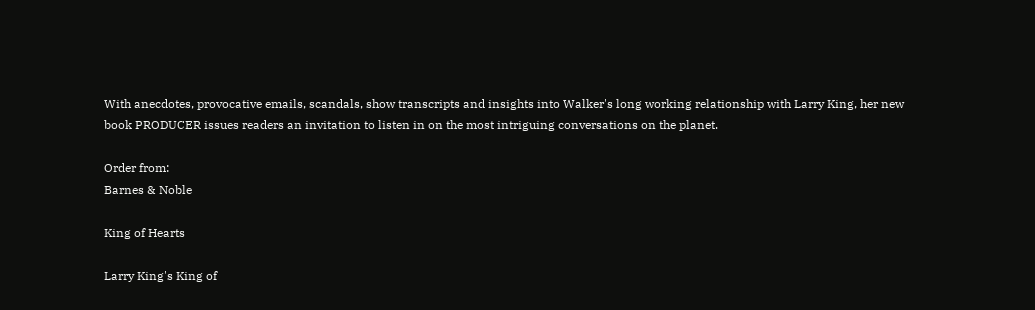With anecdotes, provocative emails, scandals, show transcripts and insights into Walker's long working relationship with Larry King, her new book PRODUCER issues readers an invitation to listen in on the most intriguing conversations on the planet.

Order from:
Barnes & Noble

King of Hearts

Larry King's King of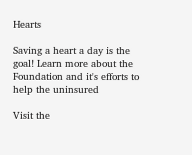Hearts

Saving a heart a day is the goal! Learn more about the Foundation and it's efforts to help the uninsured

Visit the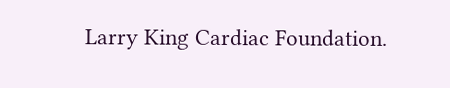Larry King Cardiac Foundation.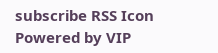subscribe RSS Icon
Powered by VIP